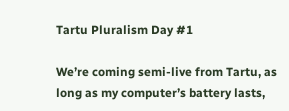Tartu Pluralism Day #1

We’re coming semi-live from Tartu, as long as my computer’s battery lasts,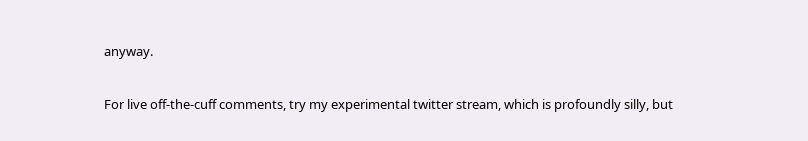anyway.

For live off-the-cuff comments, try my experimental twitter stream, which is profoundly silly, but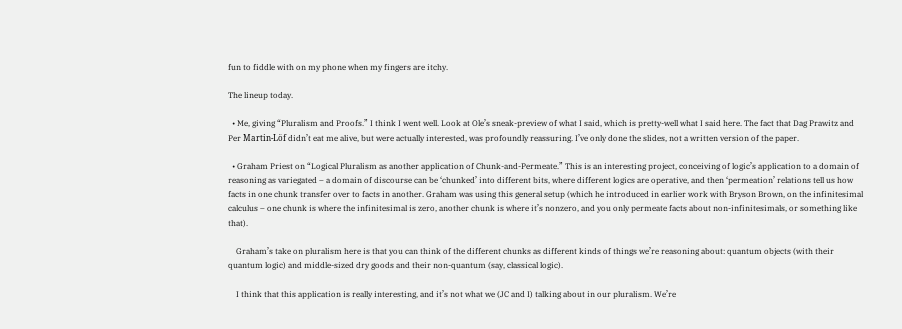fun to fiddle with on my phone when my fingers are itchy.

The lineup today.

  • Me, giving “Pluralism and Proofs.” I think I went well. Look at Ole’s sneak-preview of what I said, which is pretty-well what I said here. The fact that Dag Prawitz and Per Martin-Löf didn’t eat me alive, but were actually interested, was profoundly reassuring. I’ve only done the slides, not a written version of the paper.

  • Graham Priest on “Logical Pluralism as another application of Chunk-and-Permeate.” This is an interesting project, conceiving of logic’s application to a domain of reasoning as variegated – a domain of discourse can be ‘chunked’ into different bits, where different logics are operative, and then ‘permeation’ relations tell us how facts in one chunk transfer over to facts in another. Graham was using this general setup (which he introduced in earlier work with Bryson Brown, on the infinitesimal calculus – one chunk is where the infinitesimal is zero, another chunk is where it’s nonzero, and you only permeate facts about non-infinitesimals, or something like that).

    Graham’s take on pluralism here is that you can think of the different chunks as different kinds of things we’re reasoning about: quantum objects (with their quantum logic) and middle-sized dry goods and their non-quantum (say, classical logic).

    I think that this application is really interesting, and it’s not what we (JC and I) talking about in our pluralism. We’re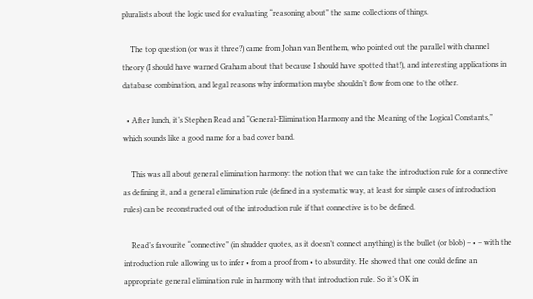pluralists about the logic used for evaluating “reasoning about” the same collections of things.

    The top question (or was it three?) came from Johan van Benthem, who pointed out the parallel with channel theory (I should have warned Graham about that because I should have spotted that!), and interesting applications in database combination, and legal reasons why information maybe shouldn’t flow from one to the other.

  • After lunch, it’s Stephen Read and “General-Elimination Harmony and the Meaning of the Logical Constants,” which sounds like a good name for a bad cover band.

    This was all about general elimination harmony: the notion that we can take the introduction rule for a connective as defining it, and a general elimination rule (defined in a systematic way, at least for simple cases of introduction rules) can be reconstructed out of the introduction rule if that connective is to be defined.

    Read’s favourite “connective” (in shudder quotes, as it doesn’t connect anything) is the bullet (or blob) – • – with the introduction rule allowing us to infer • from a proof from • to absurdity. He showed that one could define an appropriate general elimination rule in harmony with that introduction rule. So it’s OK in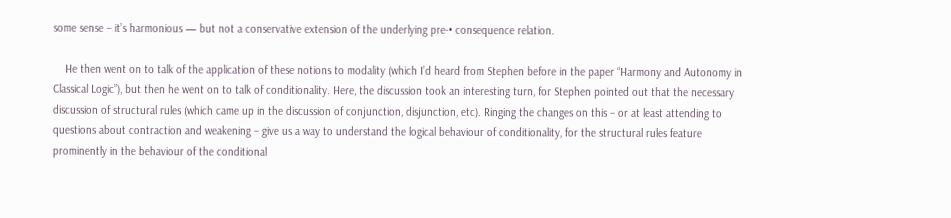some sense – it’s harmonious — but not a conservative extension of the underlying pre-• consequence relation.

    He then went on to talk of the application of these notions to modality (which I’d heard from Stephen before in the paper “Harmony and Autonomy in Classical Logic”), but then he went on to talk of conditionality. Here, the discussion took an interesting turn, for Stephen pointed out that the necessary discussion of structural rules (which came up in the discussion of conjunction, disjunction, etc). Ringing the changes on this – or at least attending to questions about contraction and weakening – give us a way to understand the logical behaviour of conditionality, for the structural rules feature prominently in the behaviour of the conditional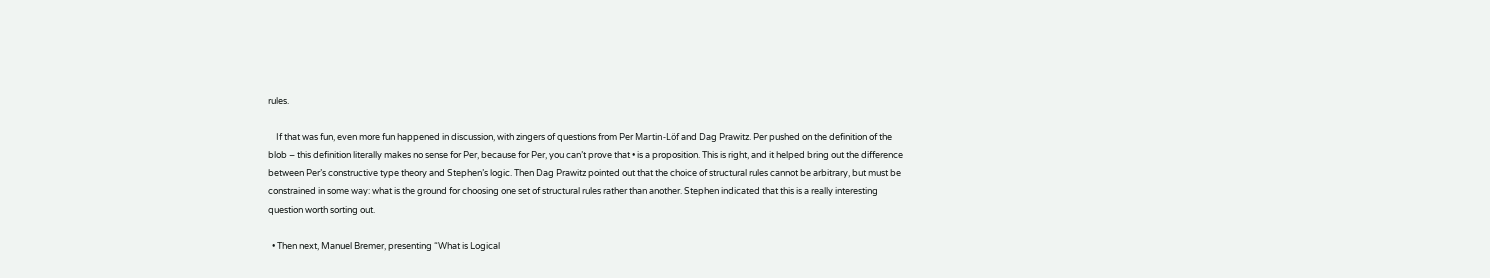rules.

    If that was fun, even more fun happened in discussion, with zingers of questions from Per Martin-Löf and Dag Prawitz. Per pushed on the definition of the blob – this definition literally makes no sense for Per, because for Per, you can’t prove that • is a proposition. This is right, and it helped bring out the difference between Per’s constructive type theory and Stephen’s logic. Then Dag Prawitz pointed out that the choice of structural rules cannot be arbitrary, but must be constrained in some way: what is the ground for choosing one set of structural rules rather than another. Stephen indicated that this is a really interesting question worth sorting out.

  • Then next, Manuel Bremer, presenting “What is Logical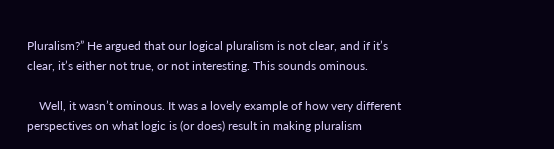Pluralism?” He argued that our logical pluralism is not clear, and if it’s clear, it’s either not true, or not interesting. This sounds ominous.

    Well, it wasn’t ominous. It was a lovely example of how very different perspectives on what logic is (or does) result in making pluralism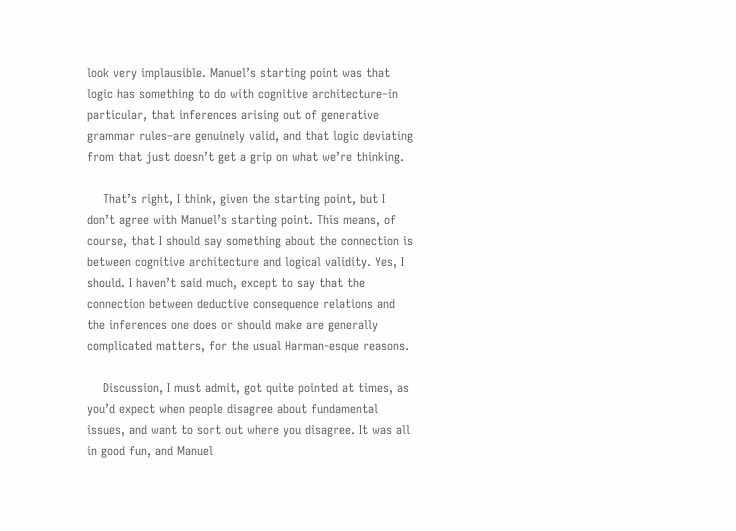look very implausible. Manuel’s starting point was that logic has something to do with cognitive architecture–in particular, that inferences arising out of generative grammar rules–are genuinely valid, and that logic deviating from that just doesn’t get a grip on what we’re thinking.

    That’s right, I think, given the starting point, but I don’t agree with Manuel’s starting point. This means, of course, that I should say something about the connection is between cognitive architecture and logical validity. Yes, I should. I haven’t said much, except to say that the connection between deductive consequence relations and the inferences one does or should make are generally complicated matters, for the usual Harman-esque reasons.

    Discussion, I must admit, got quite pointed at times, as you’d expect when people disagree about fundamental issues, and want to sort out where you disagree. It was all in good fun, and Manuel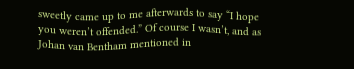sweetly came up to me afterwards to say “I hope you weren’t offended.” Of course I wasn’t, and as Johan van Bentham mentioned in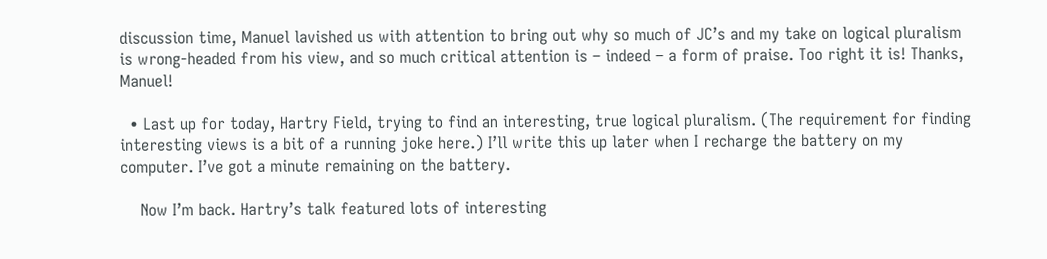discussion time, Manuel lavished us with attention to bring out why so much of JC’s and my take on logical pluralism is wrong-headed from his view, and so much critical attention is – indeed – a form of praise. Too right it is! Thanks, Manuel!

  • Last up for today, Hartry Field, trying to find an interesting, true logical pluralism. (The requirement for finding interesting views is a bit of a running joke here.) I’ll write this up later when I recharge the battery on my computer. I’ve got a minute remaining on the battery.

    Now I’m back. Hartry’s talk featured lots of interesting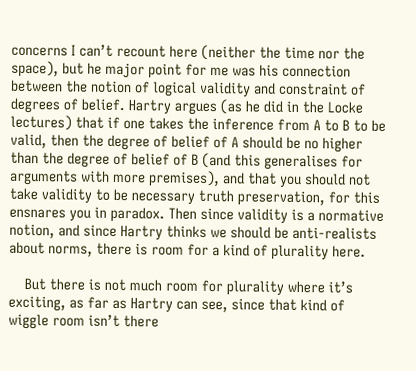concerns I can’t recount here (neither the time nor the space), but he major point for me was his connection between the notion of logical validity and constraint of degrees of belief. Hartry argues (as he did in the Locke lectures) that if one takes the inference from A to B to be valid, then the degree of belief of A should be no higher than the degree of belief of B (and this generalises for arguments with more premises), and that you should not take validity to be necessary truth preservation, for this ensnares you in paradox. Then since validity is a normative notion, and since Hartry thinks we should be anti-realists about norms, there is room for a kind of plurality here.

    But there is not much room for plurality where it’s exciting, as far as Hartry can see, since that kind of wiggle room isn’t there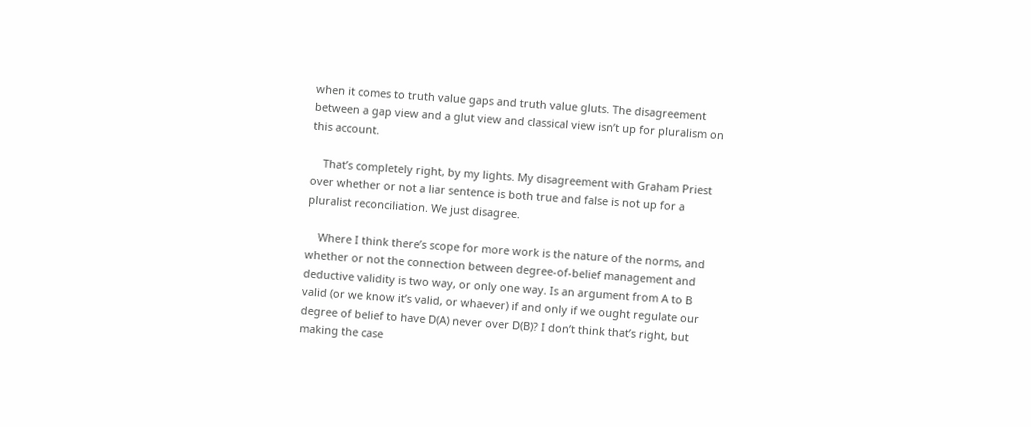when it comes to truth value gaps and truth value gluts. The disagreement between a gap view and a glut view and classical view isn’t up for pluralism on this account.

    That’s completely right, by my lights. My disagreement with Graham Priest over whether or not a liar sentence is both true and false is not up for a pluralist reconciliation. We just disagree.

    Where I think there’s scope for more work is the nature of the norms, and whether or not the connection between degree-of-belief management and deductive validity is two way, or only one way. Is an argument from A to B valid (or we know it’s valid, or whaever) if and only if we ought regulate our degree of belief to have D(A) never over D(B)? I don’t think that’s right, but making the case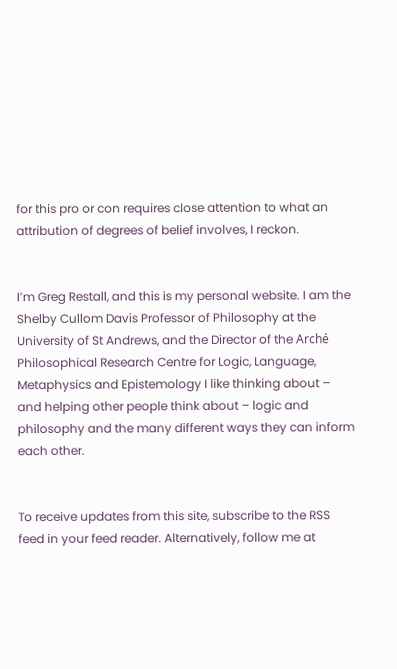for this pro or con requires close attention to what an attribution of degrees of belief involves, I reckon.


I’m Greg Restall, and this is my personal website. I am the Shelby Cullom Davis Professor of Philosophy at the University of St Andrews, and the Director of the Arché Philosophical Research Centre for Logic, Language, Metaphysics and Epistemology I like thinking about – and helping other people think about – logic and philosophy and the many different ways they can inform each other.


To receive updates from this site, subscribe to the RSS feed in your feed reader. Alternatively, follow me at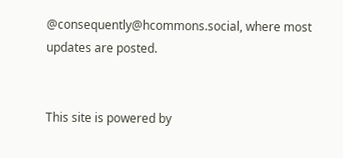@consequently@hcommons.social, where most updates are posted.


This site is powered by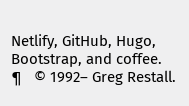Netlify, GitHub, Hugo, Bootstrap, and coffee.   ¶   © 1992– Greg Restall.